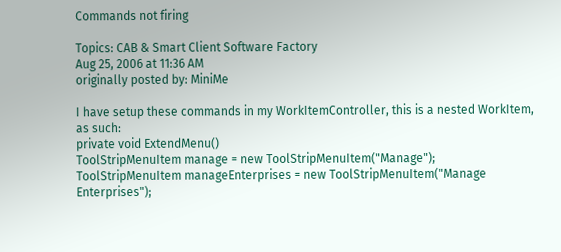Commands not firing

Topics: CAB & Smart Client Software Factory
Aug 25, 2006 at 11:36 AM
originally posted by: MiniMe

I have setup these commands in my WorkItemController, this is a nested WorkItem, as such:
private void ExtendMenu()
ToolStripMenuItem manage = new ToolStripMenuItem("Manage");
ToolStripMenuItem manageEnterprises = new ToolStripMenuItem("Manage Enterprises");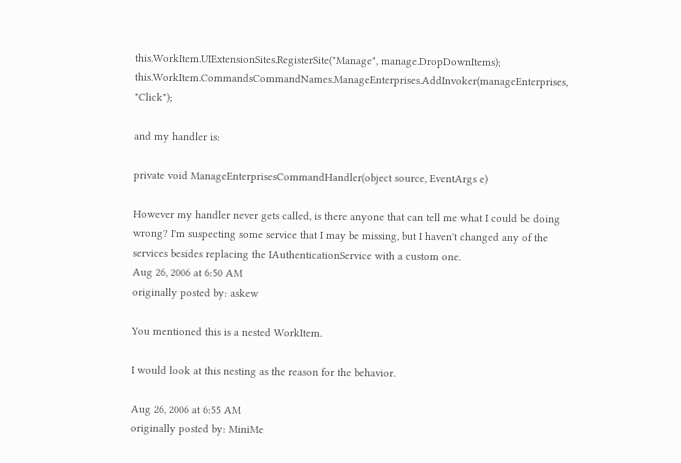this.WorkItem.UIExtensionSites.RegisterSite("Manage", manage.DropDownItems);
this.WorkItem.CommandsCommandNames.ManageEnterprises.AddInvoker(manageEnterprises, "Click");

and my handler is:

private void ManageEnterprisesCommandHandler(object source, EventArgs e)

However my handler never gets called, is there anyone that can tell me what I could be doing wrong? I'm suspecting some service that I may be missing, but I haven't changed any of the services besides replacing the IAuthenticationService with a custom one.
Aug 26, 2006 at 6:50 AM
originally posted by: askew

You mentioned this is a nested WorkItem.

I would look at this nesting as the reason for the behavior.

Aug 26, 2006 at 6:55 AM
originally posted by: MiniMe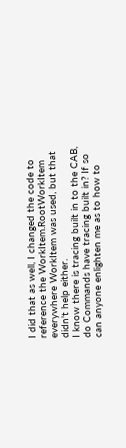I did that as well, I changed the code to reference the WorkItem.RootWorkItem everywhere WorkItem was used, but that didn't help either.
I know there is tracing built in to the CAB, do Commands have tracing built in? If so can anyone enlighten me as to how to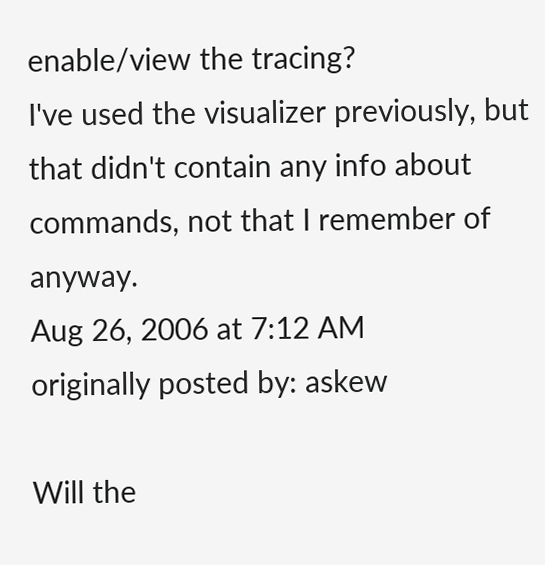enable/view the tracing?
I've used the visualizer previously, but that didn't contain any info about commands, not that I remember of anyway.
Aug 26, 2006 at 7:12 AM
originally posted by: askew

Will the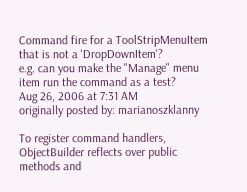Command fire for a ToolStripMenuItem that is not a 'DropDownItem'?
e.g. can you make the "Manage" menu item run the command as a test?
Aug 26, 2006 at 7:31 AM
originally posted by: marianoszklanny

To register command handlers, ObjectBuilder reflects over public methods and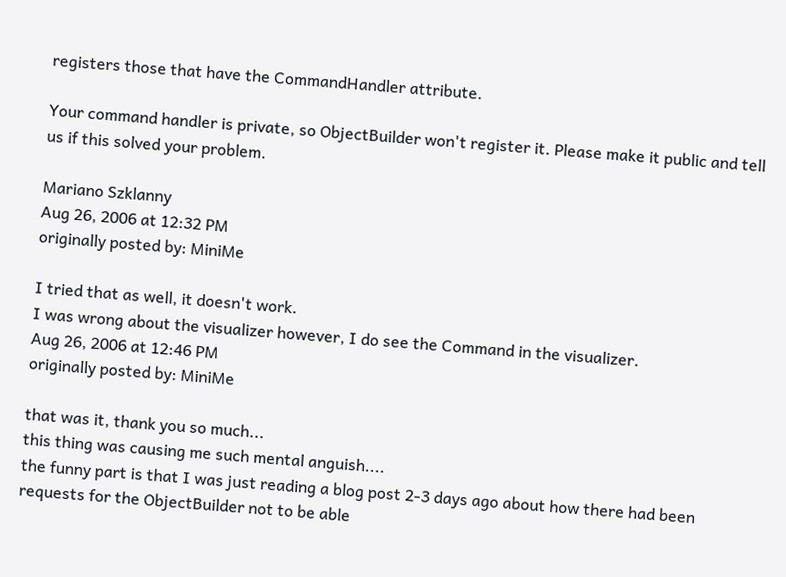registers those that have the CommandHandler attribute.

Your command handler is private, so ObjectBuilder won't register it. Please make it public and tell us if this solved your problem.

Mariano Szklanny
Aug 26, 2006 at 12:32 PM
originally posted by: MiniMe

I tried that as well, it doesn't work.
I was wrong about the visualizer however, I do see the Command in the visualizer.
Aug 26, 2006 at 12:46 PM
originally posted by: MiniMe

that was it, thank you so much...
this thing was causing me such mental anguish....
the funny part is that I was just reading a blog post 2-3 days ago about how there had been requests for the ObjectBuilder not to be able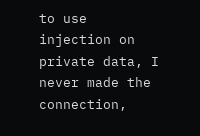to use injection on private data, I never made the connection,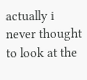actually i never thought to look at the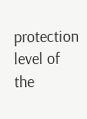protection level of the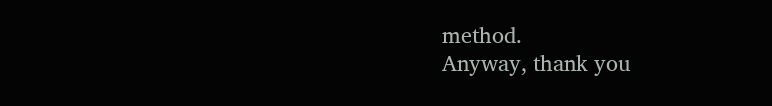method.
Anyway, thank you